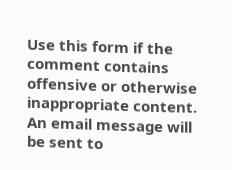Use this form if the comment contains offensive or otherwise inappropriate content. An email message will be sent to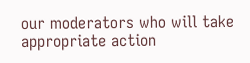our moderators who will take appropriate action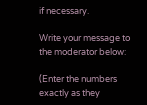if necessary.

Write your message to the moderator below:

(Enter the numbers exactly as they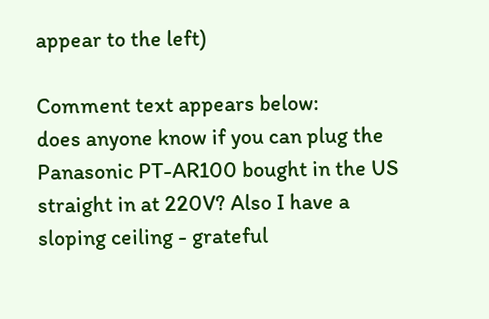appear to the left)

Comment text appears below:
does anyone know if you can plug the Panasonic PT-AR100 bought in the US straight in at 220V? Also I have a sloping ceiling - grateful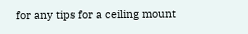for any tips for a ceiling mount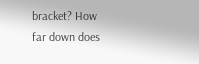bracket? How far down does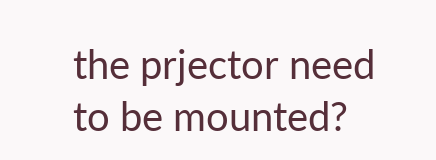the prjector need to be mounted?